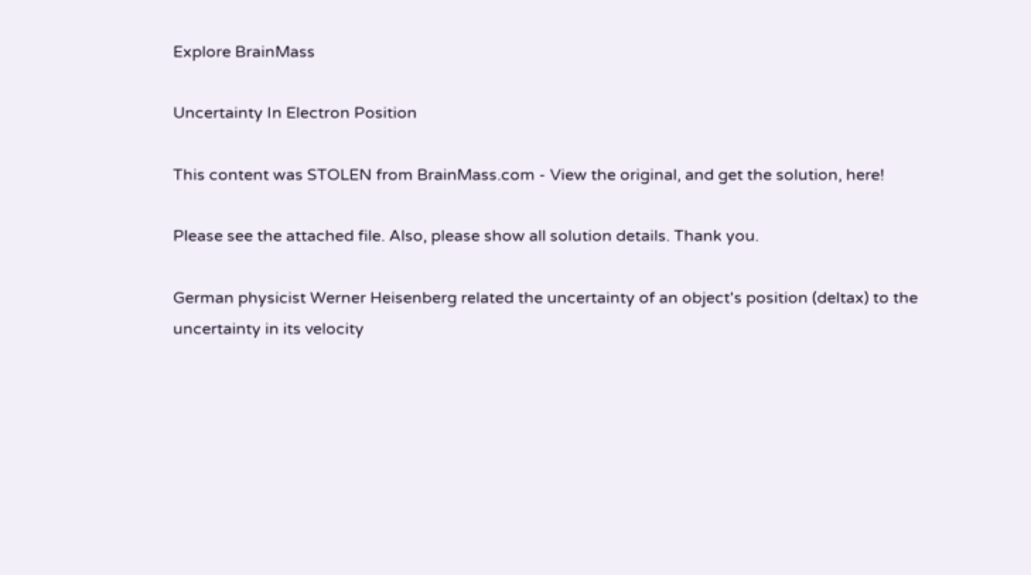Explore BrainMass

Uncertainty In Electron Position

This content was STOLEN from BrainMass.com - View the original, and get the solution, here!

Please see the attached file. Also, please show all solution details. Thank you.

German physicist Werner Heisenberg related the uncertainty of an object's position (deltax) to the uncertainty in its velocity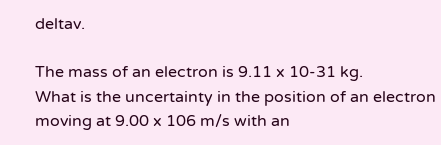deltav.

The mass of an electron is 9.11 x 10-31 kg.
What is the uncertainty in the position of an electron moving at 9.00 x 106 m/s with an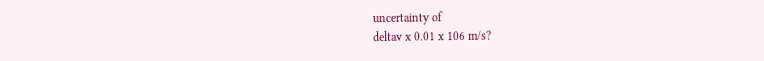uncertainty of
deltav x 0.01 x 106 m/s?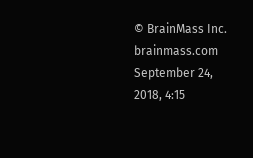© BrainMass Inc. brainmass.com September 24, 2018, 4:15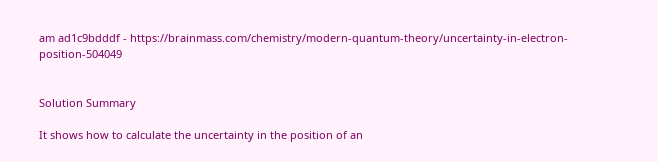am ad1c9bdddf - https://brainmass.com/chemistry/modern-quantum-theory/uncertainty-in-electron-position-504049


Solution Summary

It shows how to calculate the uncertainty in the position of an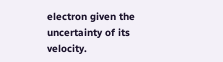electron given the uncertainty of its velocity.